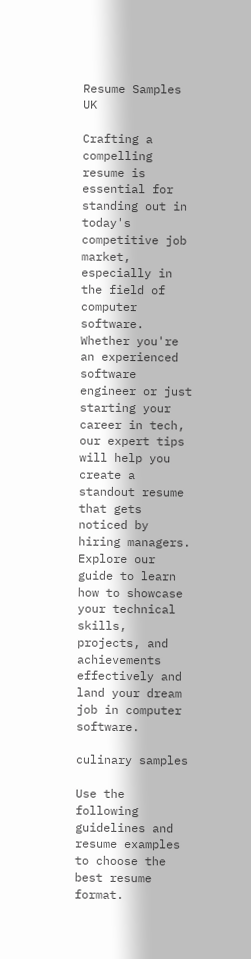Resume Samples UK

Crafting a compelling resume is essential for standing out in today's competitive job market, especially in the field of computer software. Whether you're an experienced software engineer or just starting your career in tech, our expert tips will help you create a standout resume that gets noticed by hiring managers. Explore our guide to learn how to showcase your technical skills, projects, and achievements effectively and land your dream job in computer software.

culinary samples

Use the following guidelines and resume examples to choose the best resume format.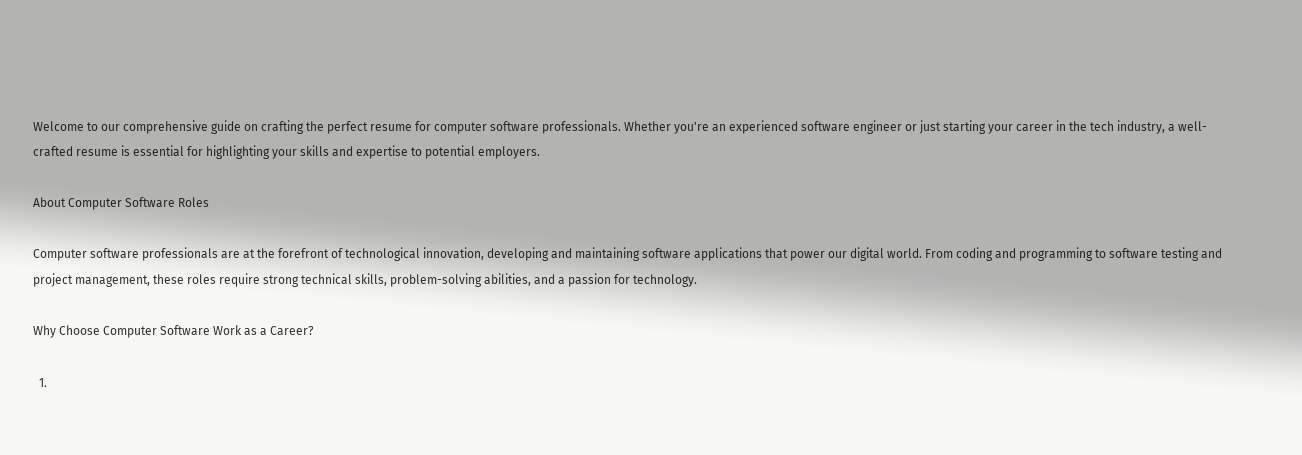Welcome to our comprehensive guide on crafting the perfect resume for computer software professionals. Whether you're an experienced software engineer or just starting your career in the tech industry, a well-crafted resume is essential for highlighting your skills and expertise to potential employers.

About Computer Software Roles

Computer software professionals are at the forefront of technological innovation, developing and maintaining software applications that power our digital world. From coding and programming to software testing and project management, these roles require strong technical skills, problem-solving abilities, and a passion for technology.

Why Choose Computer Software Work as a Career?

  1.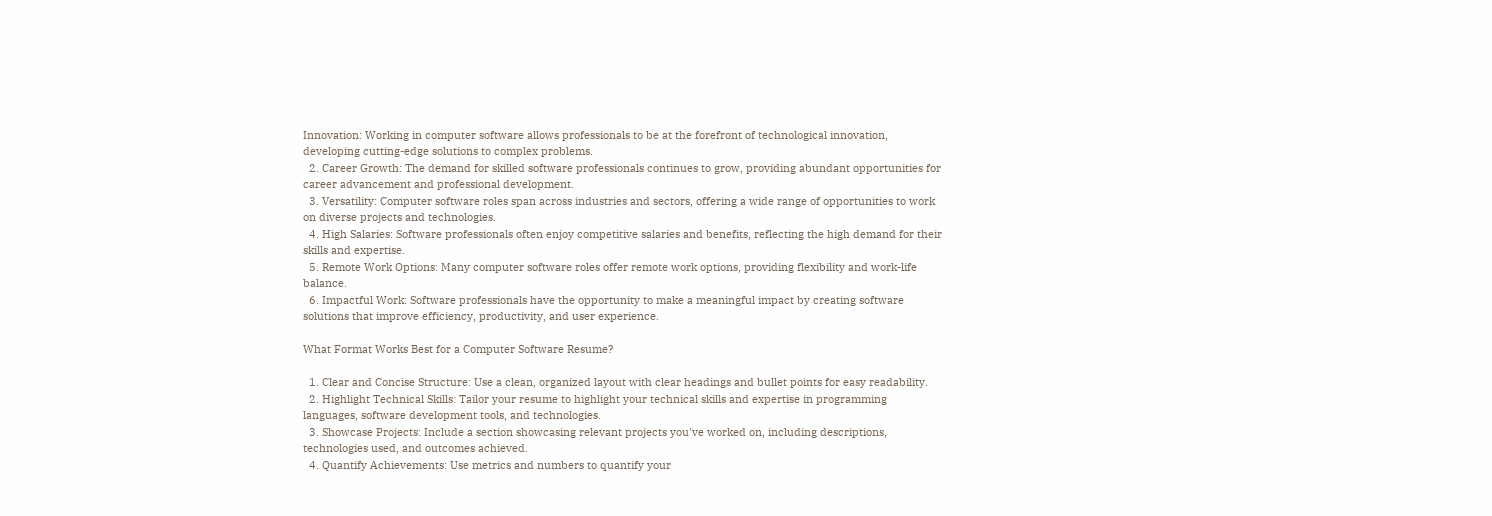Innovation: Working in computer software allows professionals to be at the forefront of technological innovation, developing cutting-edge solutions to complex problems.
  2. Career Growth: The demand for skilled software professionals continues to grow, providing abundant opportunities for career advancement and professional development.
  3. Versatility: Computer software roles span across industries and sectors, offering a wide range of opportunities to work on diverse projects and technologies.
  4. High Salaries: Software professionals often enjoy competitive salaries and benefits, reflecting the high demand for their skills and expertise.
  5. Remote Work Options: Many computer software roles offer remote work options, providing flexibility and work-life balance.
  6. Impactful Work: Software professionals have the opportunity to make a meaningful impact by creating software solutions that improve efficiency, productivity, and user experience.

What Format Works Best for a Computer Software Resume?

  1. Clear and Concise Structure: Use a clean, organized layout with clear headings and bullet points for easy readability.
  2. Highlight Technical Skills: Tailor your resume to highlight your technical skills and expertise in programming languages, software development tools, and technologies.
  3. Showcase Projects: Include a section showcasing relevant projects you've worked on, including descriptions, technologies used, and outcomes achieved.
  4. Quantify Achievements: Use metrics and numbers to quantify your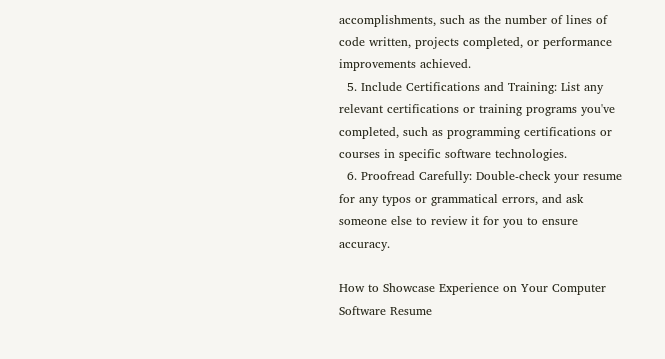accomplishments, such as the number of lines of code written, projects completed, or performance improvements achieved.
  5. Include Certifications and Training: List any relevant certifications or training programs you've completed, such as programming certifications or courses in specific software technologies.
  6. Proofread Carefully: Double-check your resume for any typos or grammatical errors, and ask someone else to review it for you to ensure accuracy.

How to Showcase Experience on Your Computer Software Resume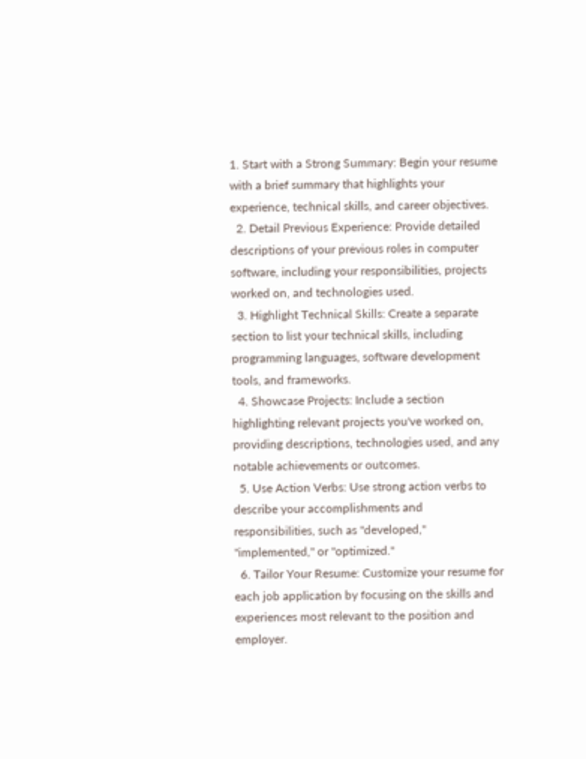1. Start with a Strong Summary: Begin your resume with a brief summary that highlights your experience, technical skills, and career objectives.
  2. Detail Previous Experience: Provide detailed descriptions of your previous roles in computer software, including your responsibilities, projects worked on, and technologies used.
  3. Highlight Technical Skills: Create a separate section to list your technical skills, including programming languages, software development tools, and frameworks.
  4. Showcase Projects: Include a section highlighting relevant projects you've worked on, providing descriptions, technologies used, and any notable achievements or outcomes.
  5. Use Action Verbs: Use strong action verbs to describe your accomplishments and responsibilities, such as "developed," "implemented," or "optimized."
  6. Tailor Your Resume: Customize your resume for each job application by focusing on the skills and experiences most relevant to the position and employer.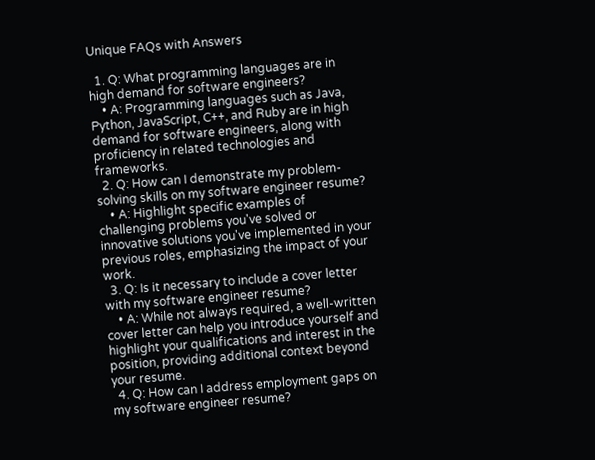Unique FAQs with Answers

  1. Q: What programming languages are in high demand for software engineers?
    • A: Programming languages such as Java, Python, JavaScript, C++, and Ruby are in high demand for software engineers, along with proficiency in related technologies and frameworks.
  2. Q: How can I demonstrate my problem-solving skills on my software engineer resume?
    • A: Highlight specific examples of challenging problems you've solved or innovative solutions you've implemented in your previous roles, emphasizing the impact of your work.
  3. Q: Is it necessary to include a cover letter with my software engineer resume?
    • A: While not always required, a well-written cover letter can help you introduce yourself and highlight your qualifications and interest in the position, providing additional context beyond your resume.
  4. Q: How can I address employment gaps on my software engineer resume?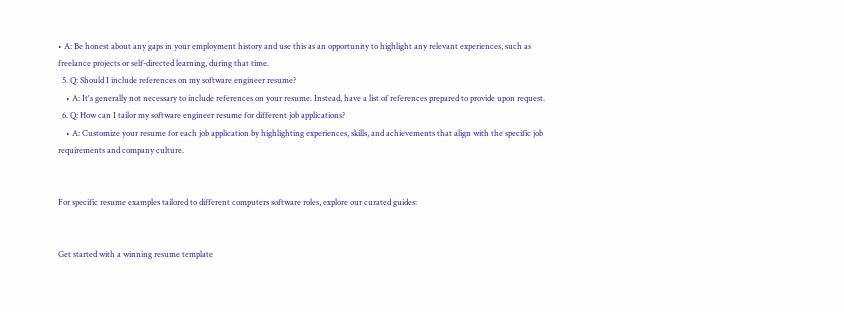• A: Be honest about any gaps in your employment history and use this as an opportunity to highlight any relevant experiences, such as freelance projects or self-directed learning, during that time.
  5. Q: Should I include references on my software engineer resume?
    • A: It's generally not necessary to include references on your resume. Instead, have a list of references prepared to provide upon request.
  6. Q: How can I tailor my software engineer resume for different job applications?
    • A: Customize your resume for each job application by highlighting experiences, skills, and achievements that align with the specific job requirements and company culture.


For specific resume examples tailored to different computers software roles, explore our curated guides:


Get started with a winning resume template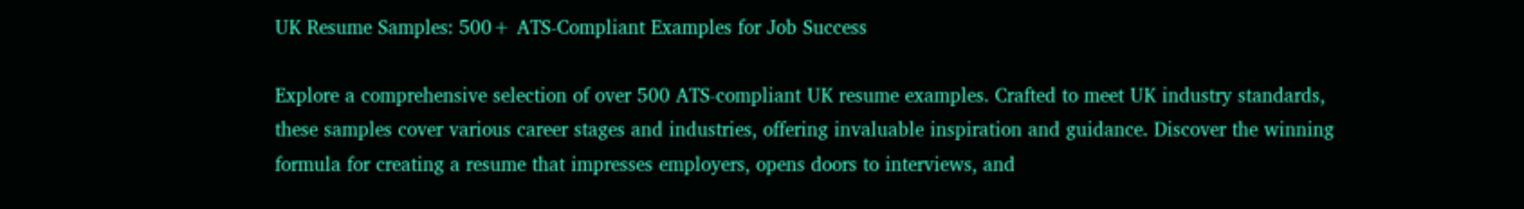UK Resume Samples: 500+ ATS-Compliant Examples for Job Success

Explore a comprehensive selection of over 500 ATS-compliant UK resume examples. Crafted to meet UK industry standards, these samples cover various career stages and industries, offering invaluable inspiration and guidance. Discover the winning formula for creating a resume that impresses employers, opens doors to interviews, and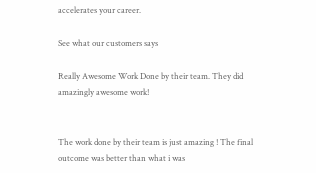accelerates your career.

See what our customers says

Really Awesome Work Done by their team. They did amazingly awesome work!


The work done by their team is just amazing ! The final outcome was better than what i was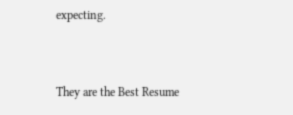expecting.


They are the Best Resume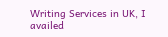Writing Services in UK, I availed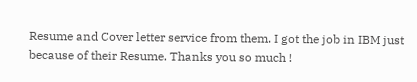Resume and Cover letter service from them. I got the job in IBM just because of their Resume. Thanks you so much !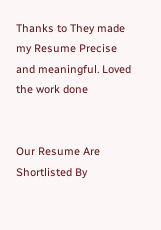Thanks to They made my Resume Precise and meaningful. Loved the work done


Our Resume Are Shortlisted By